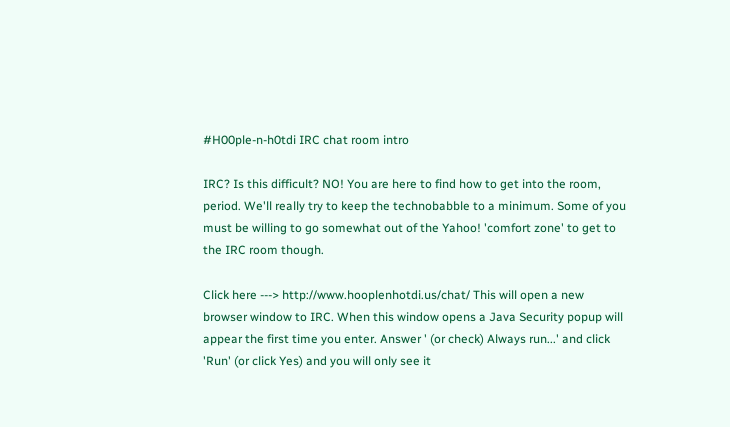#H00ple-n-h0tdi IRC chat room intro

IRC? Is this difficult? NO! You are here to find how to get into the room, period. We'll really try to keep the technobabble to a minimum. Some of you must be willing to go somewhat out of the Yahoo! 'comfort zone' to get to the IRC room though.

Click here ---> http://www.hooplenhotdi.us/chat/ This will open a new browser window to IRC. When this window opens a Java Security popup will appear the first time you enter. Answer ' (or check) Always run...' and click 'Run' (or click Yes) and you will only see it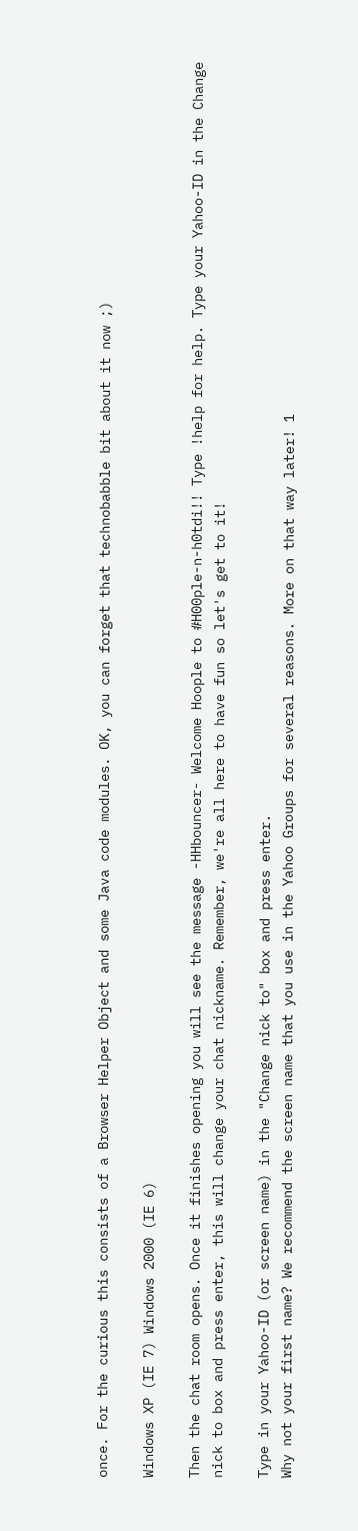once. For the curious this consists of a Browser Helper Object and some Java code modules. OK, you can forget that technobabble bit about it now ;)

Windows XP (IE 7) Windows 2000 (IE 6)

Then the chat room opens. Once it finishes opening you will see the message -HHbouncer- Welcome Hoople to #H00ple-n-h0tdi!! Type !help for help. Type your Yahoo-ID in the Change nick to box and press enter, this will change your chat nickname. Remember, we're all here to have fun so let's get to it!

Type in your Yahoo-ID (or screen name) in the "Change nick to" box and press enter.
Why not your first name? We recommend the screen name that you use in the Yahoo Groups for several reasons. More on that way later! 1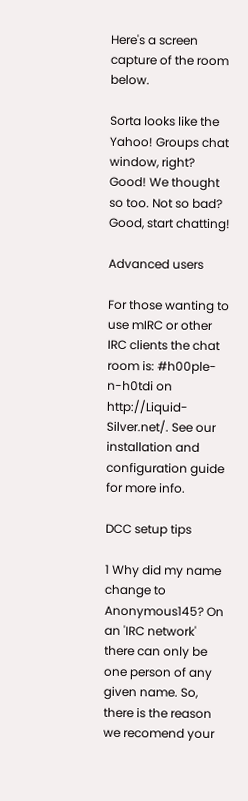Here's a screen capture of the room below.

Sorta looks like the Yahoo! Groups chat window, right? Good! We thought so too. Not so bad? Good, start chatting!

Advanced users

For those wanting to use mIRC or other IRC clients the chat room is: #h00ple-n-h0tdi on http://Liquid-Silver.net/. See our installation and configuration guide for more info.

DCC setup tips

1 Why did my name change to Anonymous145? On an 'IRC network' there can only be one person of any given name. So, there is the reason we recomend your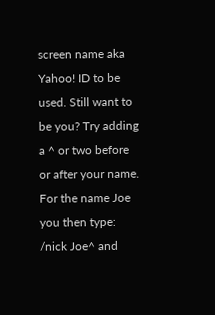screen name aka Yahoo! ID to be used. Still want to be you? Try adding a ^ or two before or after your name. For the name Joe you then type: /nick Joe^ and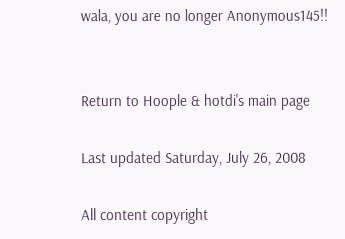wala, you are no longer Anonymous145!!


Return to Hoople & hotdi's main page

Last updated Saturday, July 26, 2008

All content copyright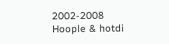2002-2008 Hoople & hotdi